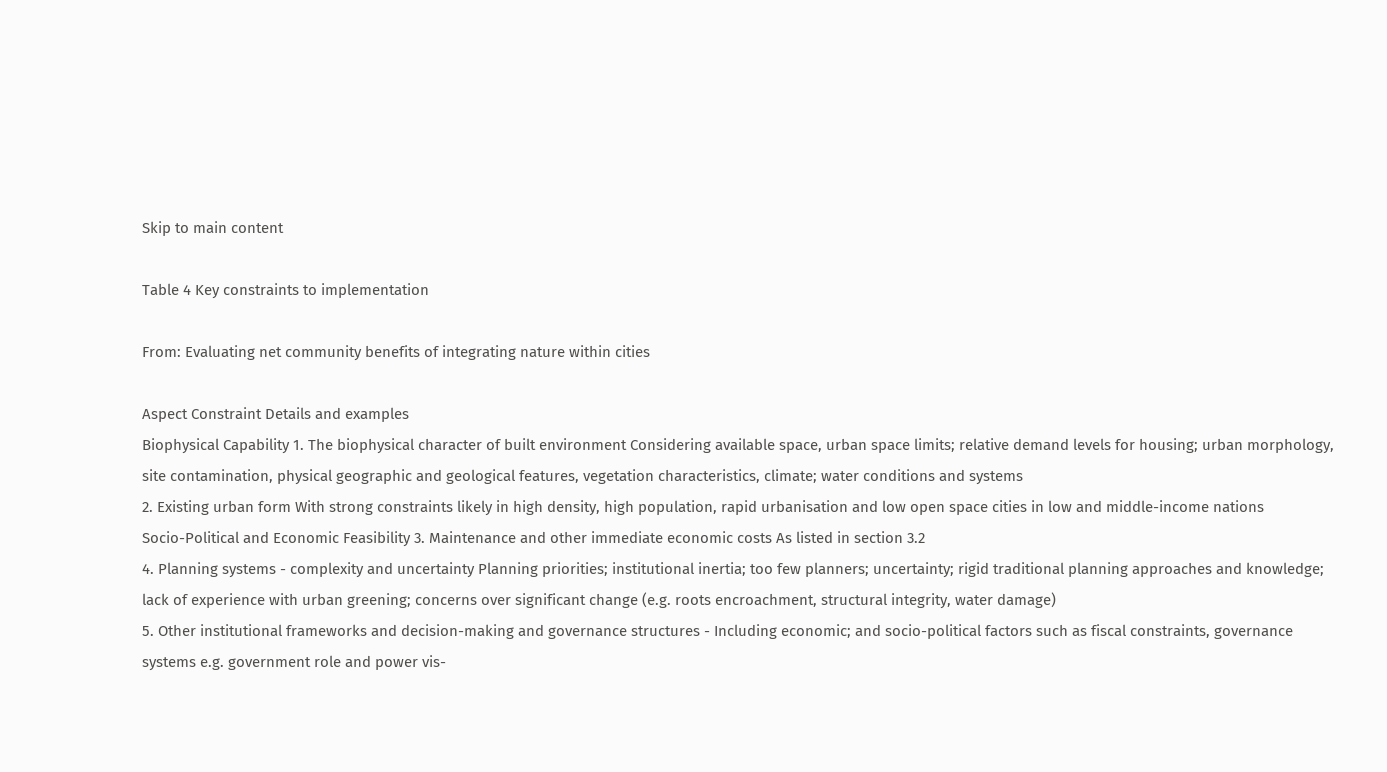Skip to main content

Table 4 Key constraints to implementation

From: Evaluating net community benefits of integrating nature within cities

Aspect Constraint Details and examples
Biophysical Capability 1. The biophysical character of built environment Considering available space, urban space limits; relative demand levels for housing; urban morphology, site contamination, physical geographic and geological features, vegetation characteristics, climate; water conditions and systems
2. Existing urban form With strong constraints likely in high density, high population, rapid urbanisation and low open space cities in low and middle-income nations
Socio-Political and Economic Feasibility 3. Maintenance and other immediate economic costs As listed in section 3.2
4. Planning systems - complexity and uncertainty Planning priorities; institutional inertia; too few planners; uncertainty; rigid traditional planning approaches and knowledge; lack of experience with urban greening; concerns over significant change (e.g. roots encroachment, structural integrity, water damage)
5. Other institutional frameworks and decision-making and governance structures - Including economic; and socio-political factors such as fiscal constraints, governance systems e.g. government role and power vis-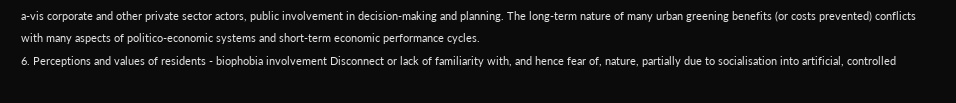a-vis corporate and other private sector actors, public involvement in decision-making and planning. The long-term nature of many urban greening benefits (or costs prevented) conflicts with many aspects of politico-economic systems and short-term economic performance cycles.
6. Perceptions and values of residents - biophobia involvement Disconnect or lack of familiarity with, and hence fear of, nature, partially due to socialisation into artificial, controlled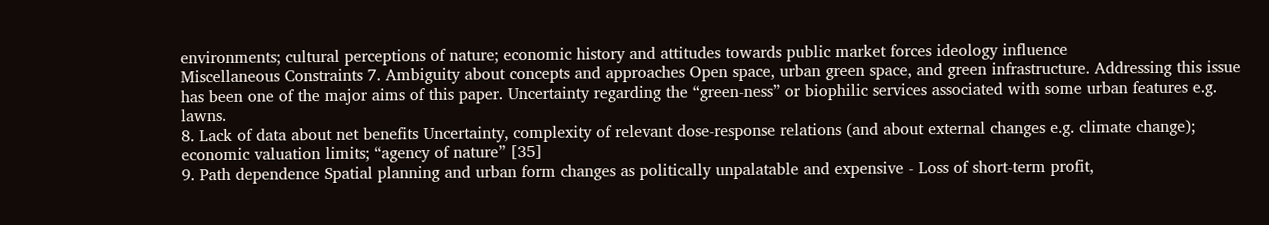environments; cultural perceptions of nature; economic history and attitudes towards public market forces ideology influence
Miscellaneous Constraints 7. Ambiguity about concepts and approaches Open space, urban green space, and green infrastructure. Addressing this issue has been one of the major aims of this paper. Uncertainty regarding the “green-ness” or biophilic services associated with some urban features e.g. lawns.
8. Lack of data about net benefits Uncertainty, complexity of relevant dose-response relations (and about external changes e.g. climate change); economic valuation limits; “agency of nature” [35]
9. Path dependence Spatial planning and urban form changes as politically unpalatable and expensive - Loss of short-term profit,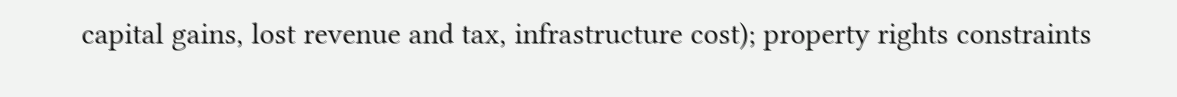capital gains, lost revenue and tax, infrastructure cost); property rights constraints